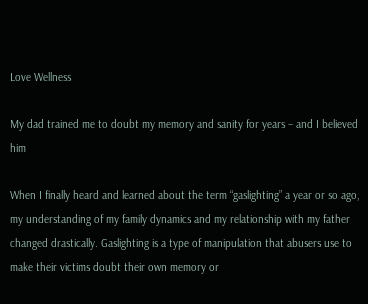Love Wellness

My dad trained me to doubt my memory and sanity for years – and I believed him

When I finally heard and learned about the term “gaslighting” a year or so ago, my understanding of my family dynamics and my relationship with my father changed drastically. Gaslighting is a type of manipulation that abusers use to make their victims doubt their own memory or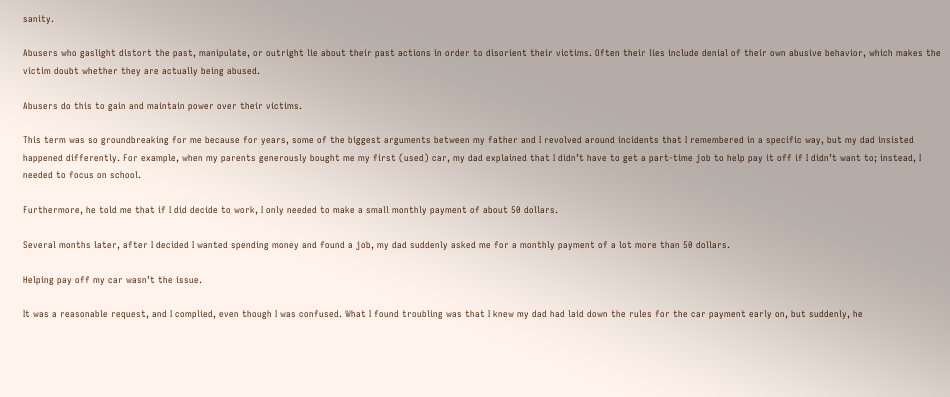sanity.

Abusers who gaslight distort the past, manipulate, or outright lie about their past actions in order to disorient their victims. Often their lies include denial of their own abusive behavior, which makes the victim doubt whether they are actually being abused.

Abusers do this to gain and maintain power over their victims.

This term was so groundbreaking for me because for years, some of the biggest arguments between my father and I revolved around incidents that I remembered in a specific way, but my dad insisted happened differently. For example, when my parents generously bought me my first (used) car, my dad explained that I didn’t have to get a part-time job to help pay it off if I didn’t want to; instead, I needed to focus on school.

Furthermore, he told me that if I did decide to work, I only needed to make a small monthly payment of about 50 dollars.

Several months later, after I decided I wanted spending money and found a job, my dad suddenly asked me for a monthly payment of a lot more than 50 dollars.

Helping pay off my car wasn’t the issue.

It was a reasonable request, and I complied, even though I was confused. What I found troubling was that I knew my dad had laid down the rules for the car payment early on, but suddenly, he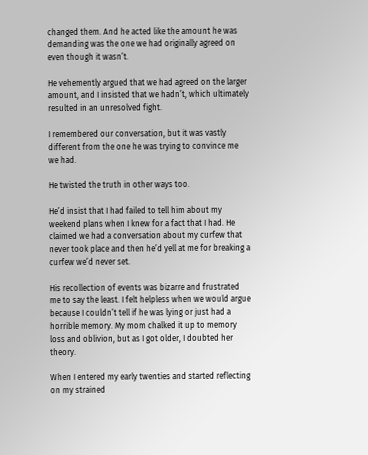changed them. And he acted like the amount he was demanding was the one we had originally agreed on even though it wasn’t.

He vehemently argued that we had agreed on the larger amount, and I insisted that we hadn’t, which ultimately resulted in an unresolved fight.

I remembered our conversation, but it was vastly different from the one he was trying to convince me we had.

He twisted the truth in other ways too.

He’d insist that I had failed to tell him about my weekend plans when I knew for a fact that I had. He claimed we had a conversation about my curfew that never took place and then he’d yell at me for breaking a curfew we’d never set.

His recollection of events was bizarre and frustrated me to say the least. I felt helpless when we would argue because I couldn’t tell if he was lying or just had a horrible memory. My mom chalked it up to memory loss and oblivion, but as I got older, I doubted her theory.

When I entered my early twenties and started reflecting on my strained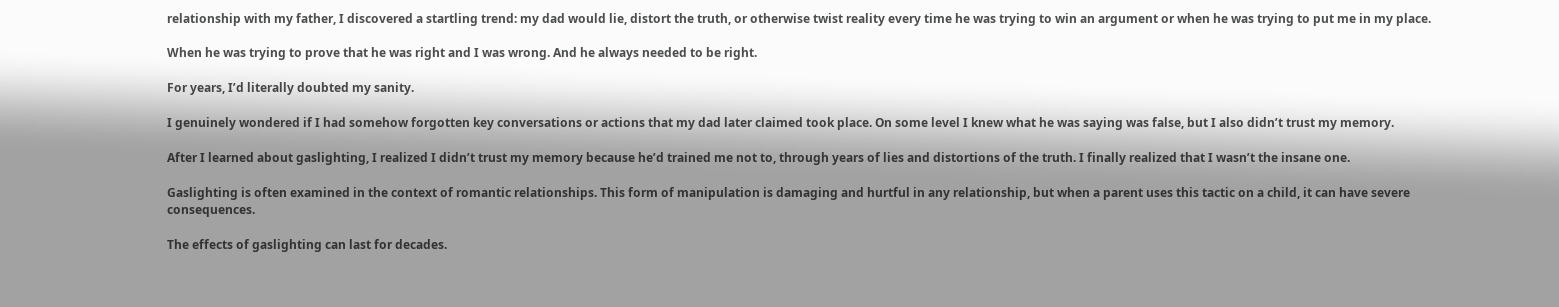relationship with my father, I discovered a startling trend: my dad would lie, distort the truth, or otherwise twist reality every time he was trying to win an argument or when he was trying to put me in my place.

When he was trying to prove that he was right and I was wrong. And he always needed to be right.

For years, I’d literally doubted my sanity.

I genuinely wondered if I had somehow forgotten key conversations or actions that my dad later claimed took place. On some level I knew what he was saying was false, but I also didn’t trust my memory.

After I learned about gaslighting, I realized I didn’t trust my memory because he’d trained me not to, through years of lies and distortions of the truth. I finally realized that I wasn’t the insane one.

Gaslighting is often examined in the context of romantic relationships. This form of manipulation is damaging and hurtful in any relationship, but when a parent uses this tactic on a child, it can have severe consequences.

The effects of gaslighting can last for decades.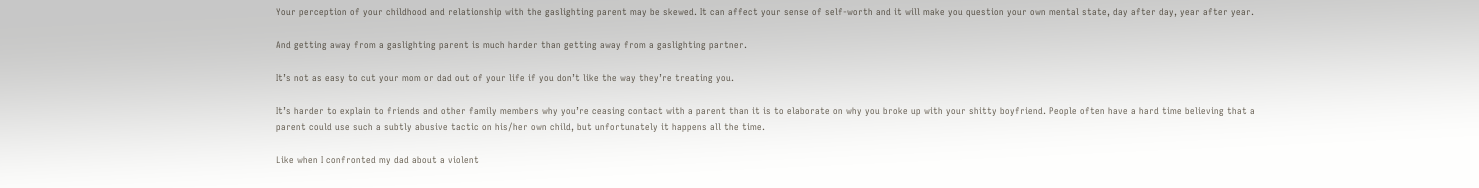Your perception of your childhood and relationship with the gaslighting parent may be skewed. It can affect your sense of self-worth and it will make you question your own mental state, day after day, year after year.

And getting away from a gaslighting parent is much harder than getting away from a gaslighting partner.

It’s not as easy to cut your mom or dad out of your life if you don’t like the way they’re treating you.

It’s harder to explain to friends and other family members why you’re ceasing contact with a parent than it is to elaborate on why you broke up with your shitty boyfriend. People often have a hard time believing that a parent could use such a subtly abusive tactic on his/her own child, but unfortunately it happens all the time.

Like when I confronted my dad about a violent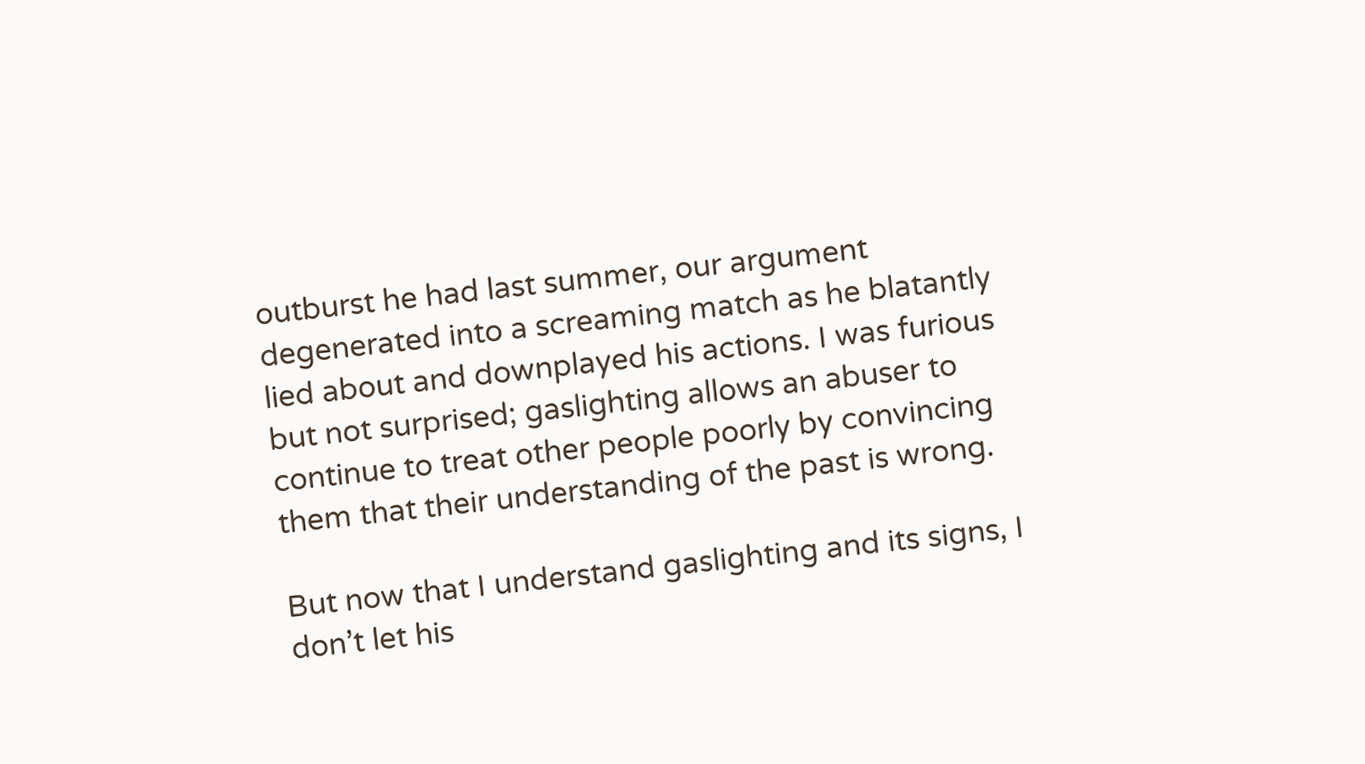outburst he had last summer, our argument degenerated into a screaming match as he blatantly lied about and downplayed his actions. I was furious but not surprised; gaslighting allows an abuser to continue to treat other people poorly by convincing them that their understanding of the past is wrong.

But now that I understand gaslighting and its signs, I don’t let his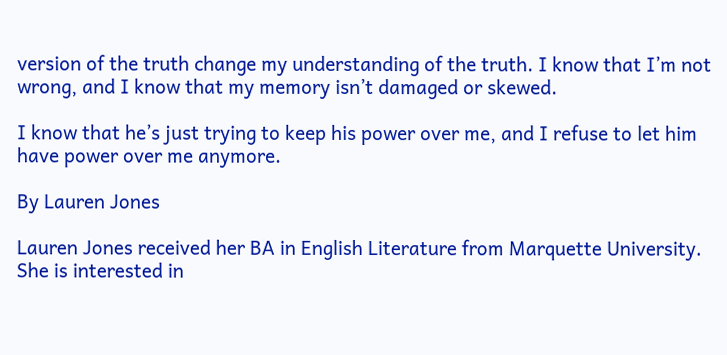version of the truth change my understanding of the truth. I know that I’m not wrong, and I know that my memory isn’t damaged or skewed.

I know that he’s just trying to keep his power over me, and I refuse to let him have power over me anymore.

By Lauren Jones

Lauren Jones received her BA in English Literature from Marquette University. She is interested in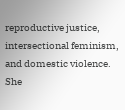reproductive justice, intersectional feminism, and domestic violence. She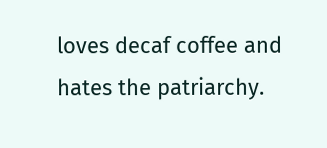loves decaf coffee and hates the patriarchy.